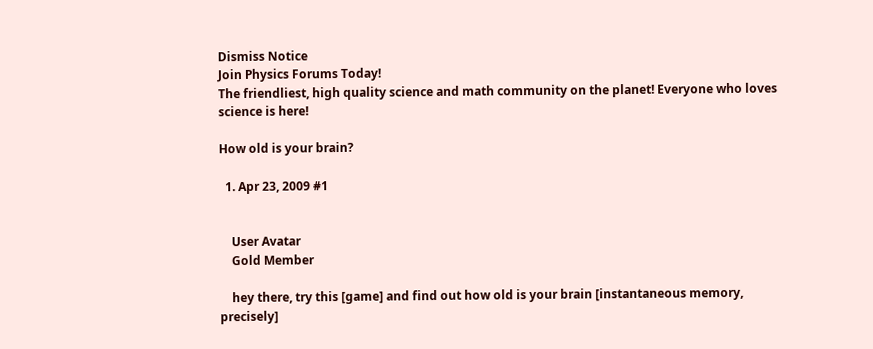Dismiss Notice
Join Physics Forums Today!
The friendliest, high quality science and math community on the planet! Everyone who loves science is here!

How old is your brain?

  1. Apr 23, 2009 #1


    User Avatar
    Gold Member

    hey there, try this [game] and find out how old is your brain [instantaneous memory, precisely]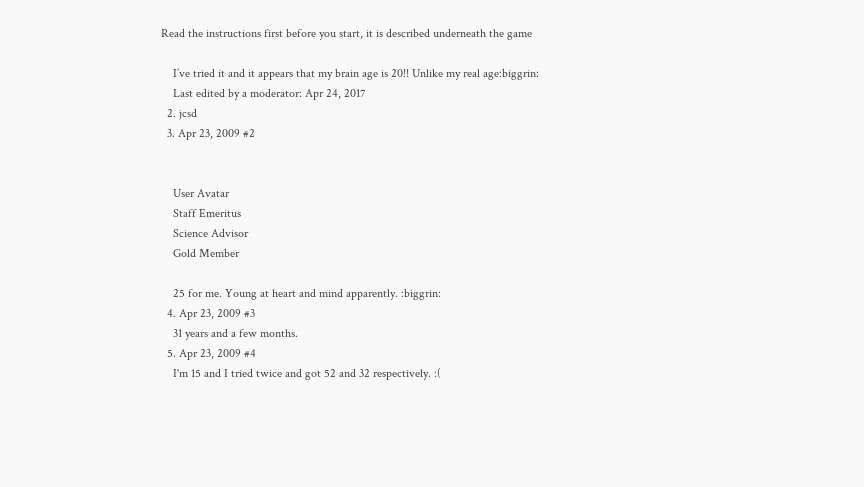Read the instructions first before you start, it is described underneath the game

    I’ve tried it and it appears that my brain age is 20!! Unlike my real age:biggrin:
    Last edited by a moderator: Apr 24, 2017
  2. jcsd
  3. Apr 23, 2009 #2


    User Avatar
    Staff Emeritus
    Science Advisor
    Gold Member

    25 for me. Young at heart and mind apparently. :biggrin:
  4. Apr 23, 2009 #3
    31 years and a few months.
  5. Apr 23, 2009 #4
    I'm 15 and I tried twice and got 52 and 32 respectively. :(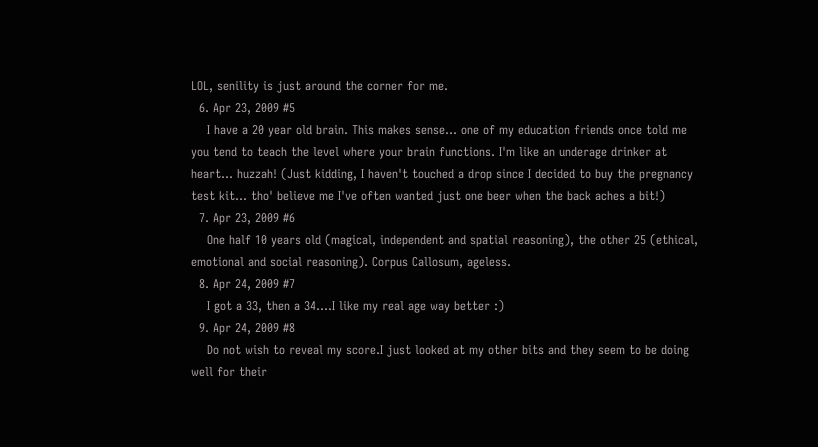LOL, senility is just around the corner for me.
  6. Apr 23, 2009 #5
    I have a 20 year old brain. This makes sense... one of my education friends once told me you tend to teach the level where your brain functions. I'm like an underage drinker at heart... huzzah! (Just kidding, I haven't touched a drop since I decided to buy the pregnancy test kit... tho' believe me I've often wanted just one beer when the back aches a bit!)
  7. Apr 23, 2009 #6
    One half 10 years old (magical, independent and spatial reasoning), the other 25 (ethical, emotional and social reasoning). Corpus Callosum, ageless.
  8. Apr 24, 2009 #7
    I got a 33, then a 34....I like my real age way better :)
  9. Apr 24, 2009 #8
    Do not wish to reveal my score.I just looked at my other bits and they seem to be doing well for their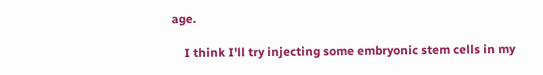age.

    I think I'll try injecting some embryonic stem cells in my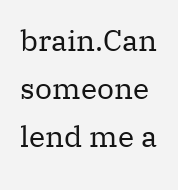brain.Can someone lend me a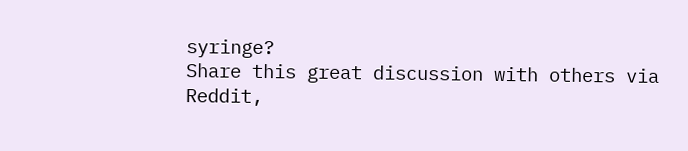syringe?
Share this great discussion with others via Reddit,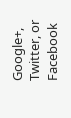Google+, Twitter, or Facebook